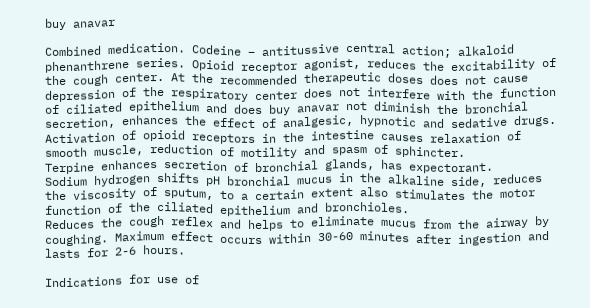buy anavar

Combined medication. Codeine – antitussive central action; alkaloid phenanthrene series. Opioid receptor agonist, reduces the excitability of the cough center. At the recommended therapeutic doses does not cause depression of the respiratory center does not interfere with the function of ciliated epithelium and does buy anavar not diminish the bronchial secretion, enhances the effect of analgesic, hypnotic and sedative drugs. Activation of opioid receptors in the intestine causes relaxation of smooth muscle, reduction of motility and spasm of sphincter.
Terpine enhances secretion of bronchial glands, has expectorant.
Sodium hydrogen shifts pH bronchial mucus in the alkaline side, reduces the viscosity of sputum, to a certain extent also stimulates the motor function of the ciliated epithelium and bronchioles.
Reduces the cough reflex and helps to eliminate mucus from the airway by coughing. Maximum effect occurs within 30-60 minutes after ingestion and lasts for 2-6 hours.

Indications for use of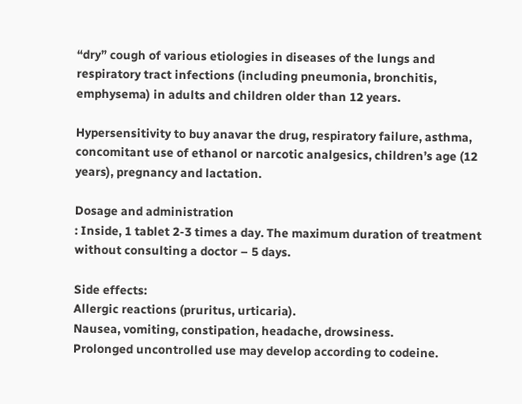“dry” cough of various etiologies in diseases of the lungs and respiratory tract infections (including pneumonia, bronchitis, emphysema) in adults and children older than 12 years.

Hypersensitivity to buy anavar the drug, respiratory failure, asthma, concomitant use of ethanol or narcotic analgesics, children’s age (12 years), pregnancy and lactation.

Dosage and administration
: Inside, 1 tablet 2-3 times a day. The maximum duration of treatment without consulting a doctor – 5 days.

Side effects:
Allergic reactions (pruritus, urticaria).
Nausea, vomiting, constipation, headache, drowsiness.
Prolonged uncontrolled use may develop according to codeine.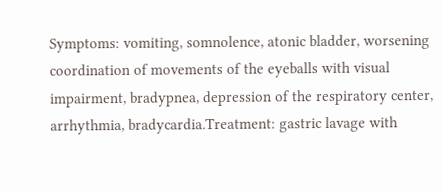Symptoms: vomiting, somnolence, atonic bladder, worsening coordination of movements of the eyeballs with visual impairment, bradypnea, depression of the respiratory center, arrhythmia, bradycardia.Treatment: gastric lavage with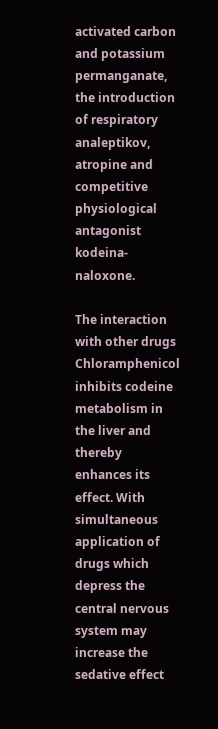activated carbon and potassium permanganate, the introduction of respiratory analeptikov, atropine and competitive physiological antagonist kodeina- naloxone.

The interaction with other drugs
Chloramphenicol inhibits codeine metabolism in the liver and thereby enhances its effect. With simultaneous application of drugs which depress the central nervous system may increase the sedative effect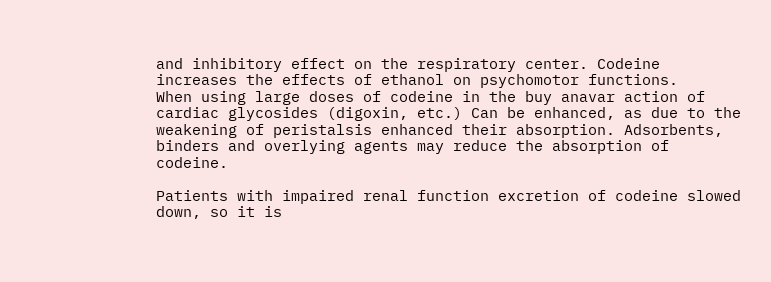and inhibitory effect on the respiratory center. Codeine increases the effects of ethanol on psychomotor functions.
When using large doses of codeine in the buy anavar action of cardiac glycosides (digoxin, etc.) Can be enhanced, as due to the weakening of peristalsis enhanced their absorption. Adsorbents, binders and overlying agents may reduce the absorption of codeine.

Patients with impaired renal function excretion of codeine slowed down, so it is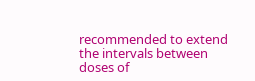recommended to extend the intervals between doses of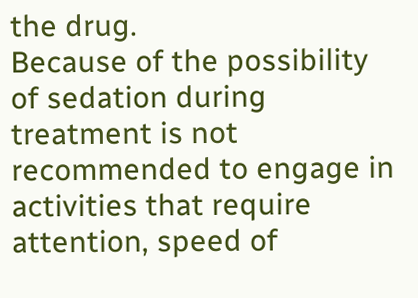the drug.
Because of the possibility of sedation during treatment is not recommended to engage in activities that require attention, speed of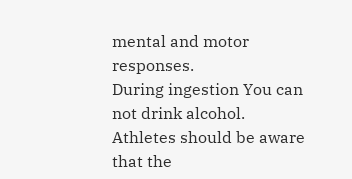mental and motor responses.
During ingestion You can not drink alcohol. Athletes should be aware that the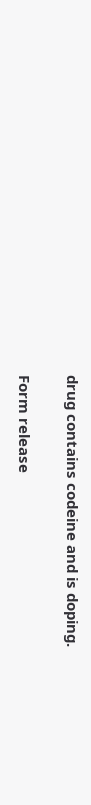drug contains codeine and is doping.

Form release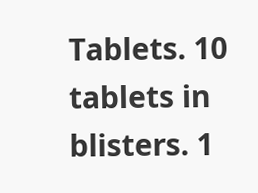Tablets. 10 tablets in blisters. 1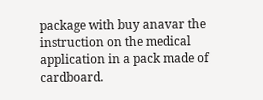package with buy anavar the instruction on the medical application in a pack made of cardboard.